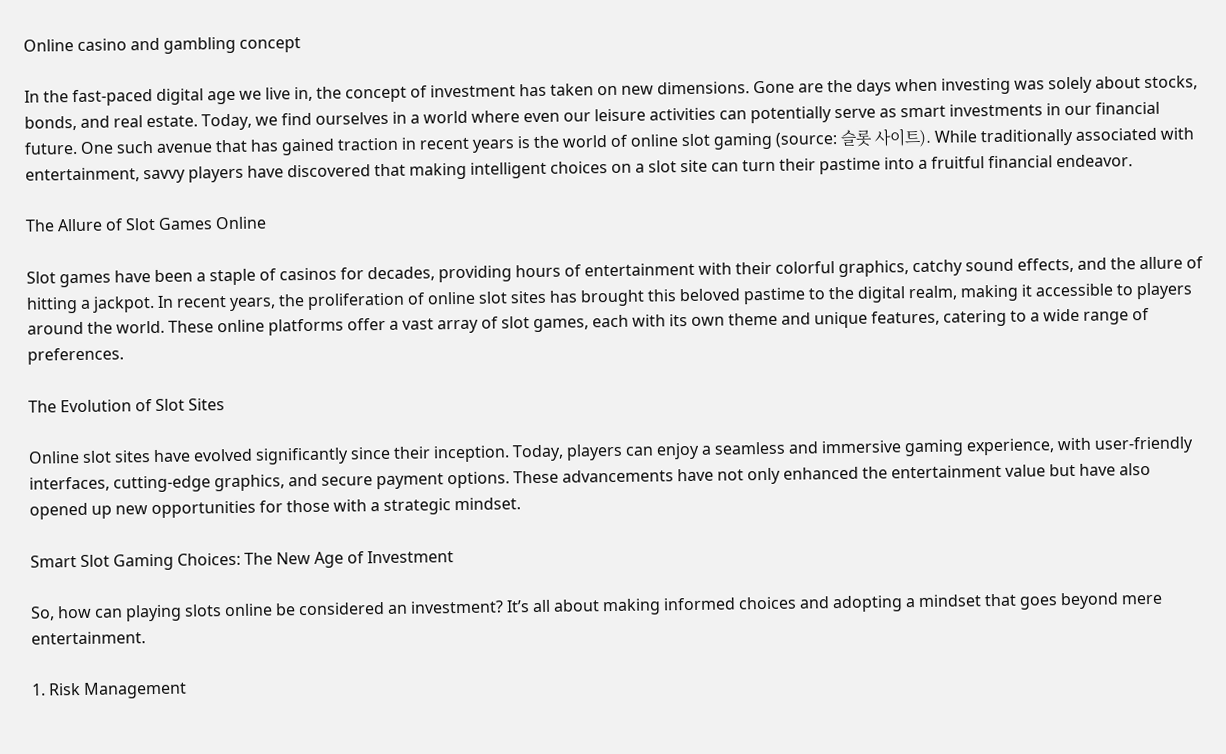Online casino and gambling concept

In the fast-paced digital age we live in, the concept of investment has taken on new dimensions. Gone are the days when investing was solely about stocks, bonds, and real estate. Today, we find ourselves in a world where even our leisure activities can potentially serve as smart investments in our financial future. One such avenue that has gained traction in recent years is the world of online slot gaming (source: 슬롯 사이트). While traditionally associated with entertainment, savvy players have discovered that making intelligent choices on a slot site can turn their pastime into a fruitful financial endeavor.

The Allure of Slot Games Online

Slot games have been a staple of casinos for decades, providing hours of entertainment with their colorful graphics, catchy sound effects, and the allure of hitting a jackpot. In recent years, the proliferation of online slot sites has brought this beloved pastime to the digital realm, making it accessible to players around the world. These online platforms offer a vast array of slot games, each with its own theme and unique features, catering to a wide range of preferences.

The Evolution of Slot Sites

Online slot sites have evolved significantly since their inception. Today, players can enjoy a seamless and immersive gaming experience, with user-friendly interfaces, cutting-edge graphics, and secure payment options. These advancements have not only enhanced the entertainment value but have also opened up new opportunities for those with a strategic mindset.

Smart Slot Gaming Choices: The New Age of Investment

So, how can playing slots online be considered an investment? It’s all about making informed choices and adopting a mindset that goes beyond mere entertainment.

1. Risk Management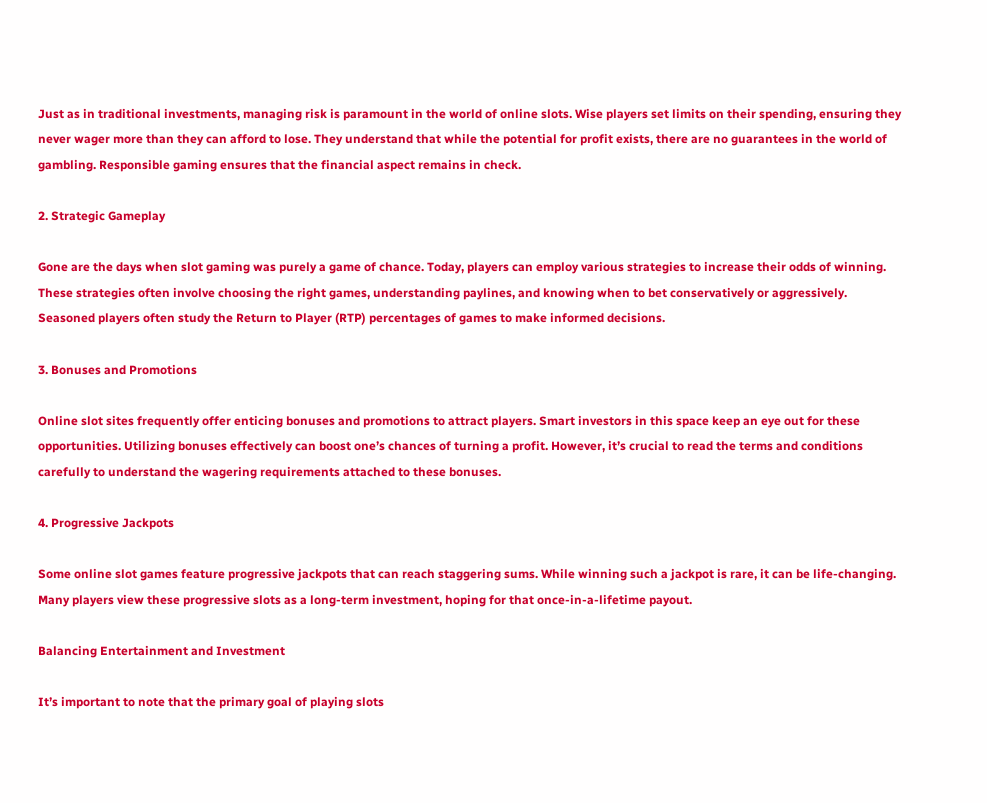Just as in traditional investments, managing risk is paramount in the world of online slots. Wise players set limits on their spending, ensuring they never wager more than they can afford to lose. They understand that while the potential for profit exists, there are no guarantees in the world of gambling. Responsible gaming ensures that the financial aspect remains in check.

2. Strategic Gameplay

Gone are the days when slot gaming was purely a game of chance. Today, players can employ various strategies to increase their odds of winning. These strategies often involve choosing the right games, understanding paylines, and knowing when to bet conservatively or aggressively. Seasoned players often study the Return to Player (RTP) percentages of games to make informed decisions.

3. Bonuses and Promotions

Online slot sites frequently offer enticing bonuses and promotions to attract players. Smart investors in this space keep an eye out for these opportunities. Utilizing bonuses effectively can boost one’s chances of turning a profit. However, it’s crucial to read the terms and conditions carefully to understand the wagering requirements attached to these bonuses.

4. Progressive Jackpots

Some online slot games feature progressive jackpots that can reach staggering sums. While winning such a jackpot is rare, it can be life-changing. Many players view these progressive slots as a long-term investment, hoping for that once-in-a-lifetime payout.

Balancing Entertainment and Investment

It’s important to note that the primary goal of playing slots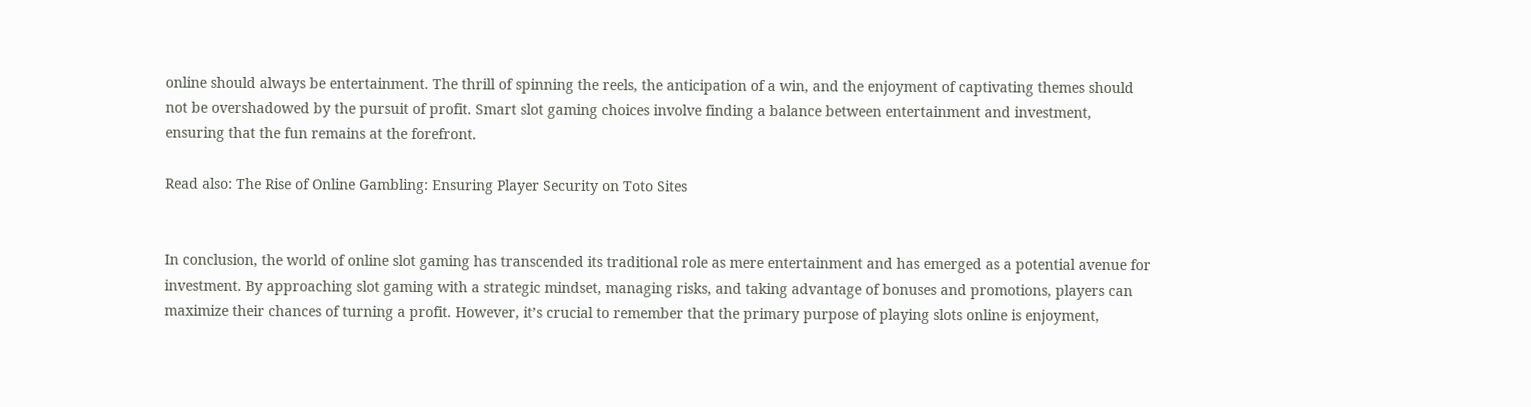online should always be entertainment. The thrill of spinning the reels, the anticipation of a win, and the enjoyment of captivating themes should not be overshadowed by the pursuit of profit. Smart slot gaming choices involve finding a balance between entertainment and investment, ensuring that the fun remains at the forefront.

Read also: The Rise of Online Gambling: Ensuring Player Security on Toto Sites


In conclusion, the world of online slot gaming has transcended its traditional role as mere entertainment and has emerged as a potential avenue for investment. By approaching slot gaming with a strategic mindset, managing risks, and taking advantage of bonuses and promotions, players can maximize their chances of turning a profit. However, it’s crucial to remember that the primary purpose of playing slots online is enjoyment,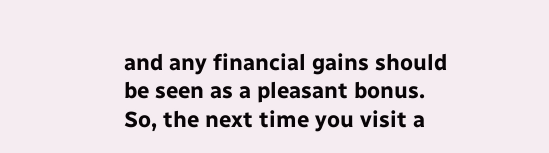and any financial gains should be seen as a pleasant bonus. So, the next time you visit a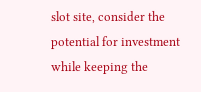slot site, consider the potential for investment while keeping the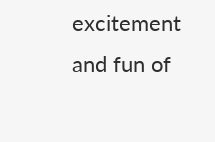excitement and fun of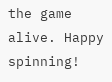the game alive. Happy spinning!